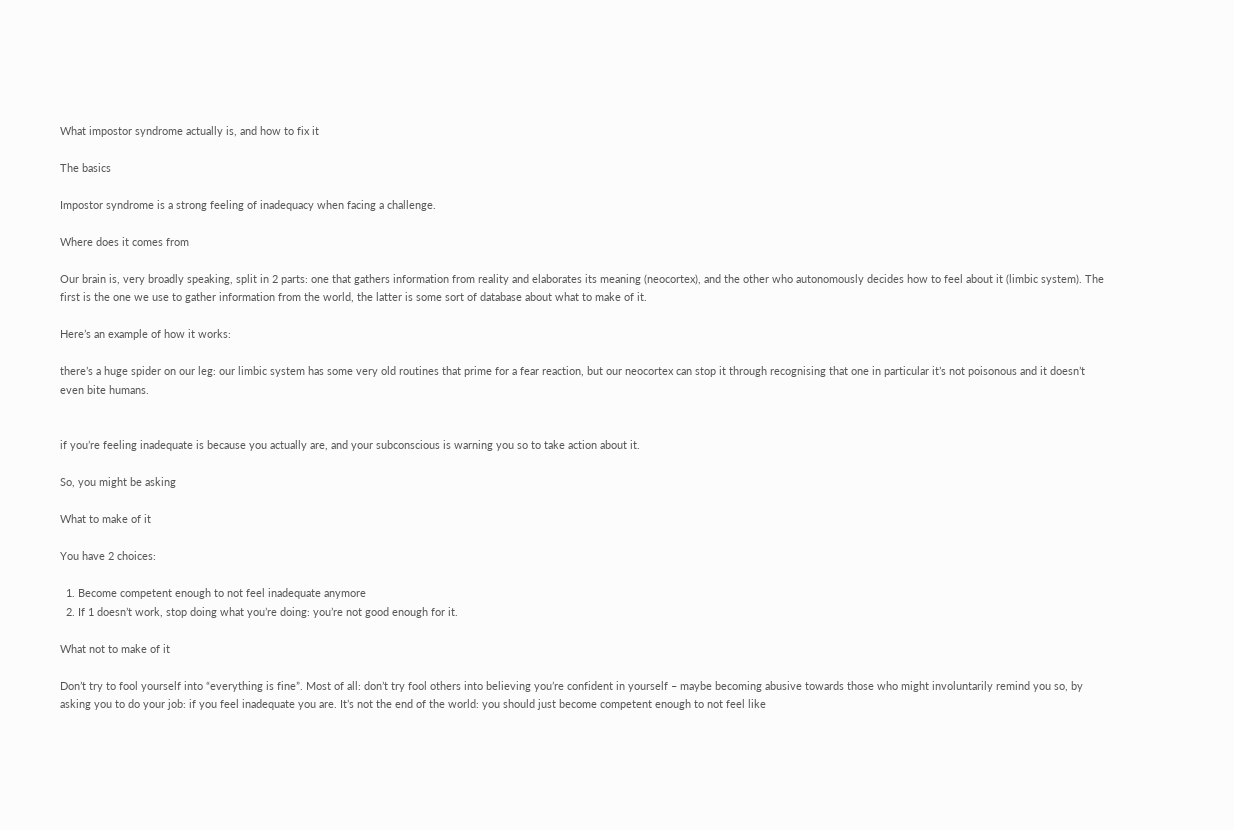What impostor syndrome actually is, and how to fix it

The basics

Impostor syndrome is a strong feeling of inadequacy when facing a challenge.

Where does it comes from

Our brain is, very broadly speaking, split in 2 parts: one that gathers information from reality and elaborates its meaning (neocortex), and the other who autonomously decides how to feel about it (limbic system). The first is the one we use to gather information from the world, the latter is some sort of database about what to make of it.

Here’s an example of how it works:

there’s a huge spider on our leg: our limbic system has some very old routines that prime for a fear reaction, but our neocortex can stop it through recognising that one in particular it’s not poisonous and it doesn’t even bite humans.


if you’re feeling inadequate is because you actually are, and your subconscious is warning you so to take action about it.

So, you might be asking

What to make of it

You have 2 choices:

  1. Become competent enough to not feel inadequate anymore
  2. If 1 doesn’t work, stop doing what you’re doing: you’re not good enough for it.

What not to make of it

Don’t try to fool yourself into “everything is fine”. Most of all: don’t try fool others into believing you’re confident in yourself – maybe becoming abusive towards those who might involuntarily remind you so, by asking you to do your job: if you feel inadequate you are. It’s not the end of the world: you should just become competent enough to not feel like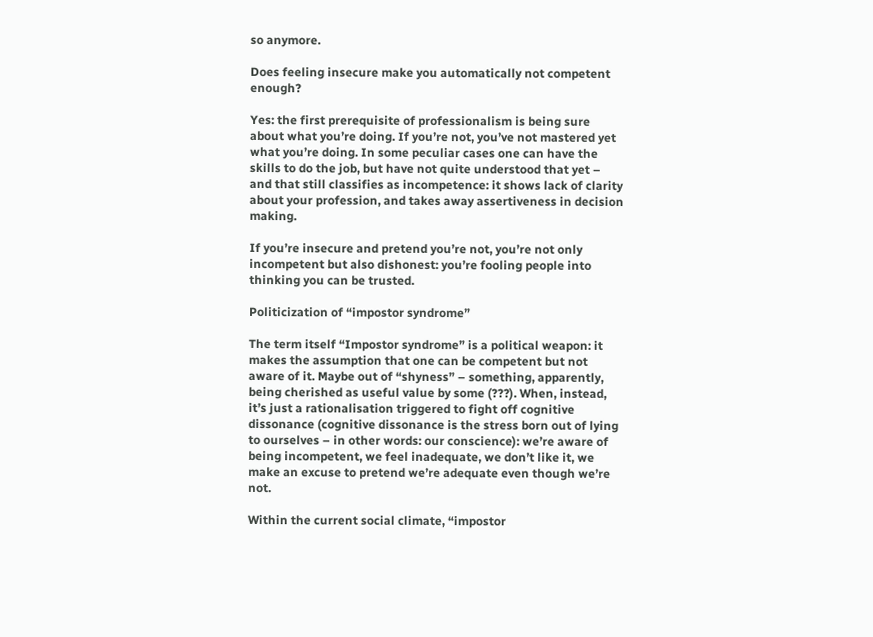so anymore.

Does feeling insecure make you automatically not competent enough?

Yes: the first prerequisite of professionalism is being sure about what you’re doing. If you’re not, you’ve not mastered yet what you’re doing. In some peculiar cases one can have the skills to do the job, but have not quite understood that yet – and that still classifies as incompetence: it shows lack of clarity about your profession, and takes away assertiveness in decision making.

If you’re insecure and pretend you’re not, you’re not only incompetent but also dishonest: you’re fooling people into thinking you can be trusted.

Politicization of “impostor syndrome”

The term itself “Impostor syndrome” is a political weapon: it makes the assumption that one can be competent but not aware of it. Maybe out of “shyness” – something, apparently, being cherished as useful value by some (???). When, instead, it’s just a rationalisation triggered to fight off cognitive dissonance (cognitive dissonance is the stress born out of lying to ourselves – in other words: our conscience): we’re aware of being incompetent, we feel inadequate, we don’t like it, we make an excuse to pretend we’re adequate even though we’re not.

Within the current social climate, “impostor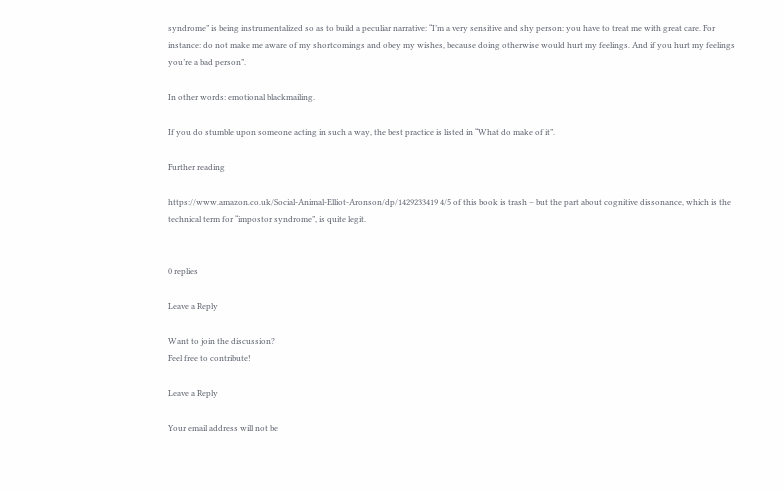syndrome” is being instrumentalized so as to build a peculiar narrative: “I’m a very sensitive and shy person: you have to treat me with great care. For instance: do not make me aware of my shortcomings and obey my wishes, because doing otherwise would hurt my feelings. And if you hurt my feelings you’re a bad person”.

In other words: emotional blackmailing.

If you do stumble upon someone acting in such a way, the best practice is listed in “What do make of it”.

Further reading

https://www.amazon.co.uk/Social-Animal-Elliot-Aronson/dp/1429233419 4/5 of this book is trash – but the part about cognitive dissonance, which is the technical term for “impostor syndrome”, is quite legit.


0 replies

Leave a Reply

Want to join the discussion?
Feel free to contribute!

Leave a Reply

Your email address will not be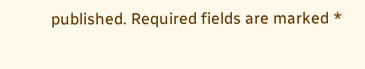published. Required fields are marked *